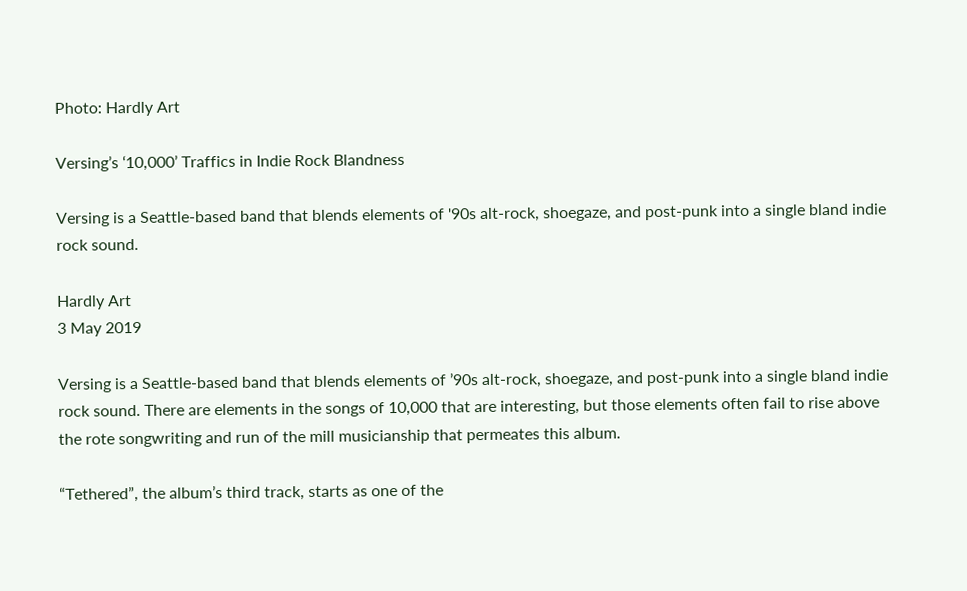Photo: Hardly Art

Versing’s ‘10,000’ Traffics in Indie Rock Blandness

Versing is a Seattle-based band that blends elements of '90s alt-rock, shoegaze, and post-punk into a single bland indie rock sound.

Hardly Art
3 May 2019

Versing is a Seattle-based band that blends elements of ’90s alt-rock, shoegaze, and post-punk into a single bland indie rock sound. There are elements in the songs of 10,000 that are interesting, but those elements often fail to rise above the rote songwriting and run of the mill musicianship that permeates this album.

“Tethered”, the album’s third track, starts as one of the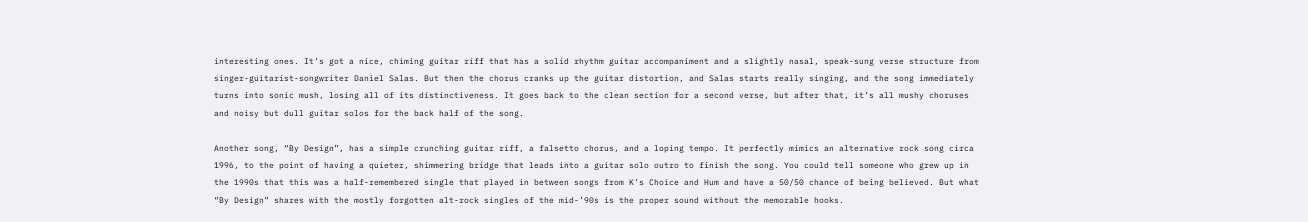interesting ones. It’s got a nice, chiming guitar riff that has a solid rhythm guitar accompaniment and a slightly nasal, speak-sung verse structure from singer-guitarist-songwriter Daniel Salas. But then the chorus cranks up the guitar distortion, and Salas starts really singing, and the song immediately turns into sonic mush, losing all of its distinctiveness. It goes back to the clean section for a second verse, but after that, it’s all mushy choruses and noisy but dull guitar solos for the back half of the song.

Another song, “By Design”, has a simple crunching guitar riff, a falsetto chorus, and a loping tempo. It perfectly mimics an alternative rock song circa 1996, to the point of having a quieter, shimmering bridge that leads into a guitar solo outro to finish the song. You could tell someone who grew up in the 1990s that this was a half-remembered single that played in between songs from K’s Choice and Hum and have a 50/50 chance of being believed. But what “By Design” shares with the mostly forgotten alt-rock singles of the mid-’90s is the proper sound without the memorable hooks.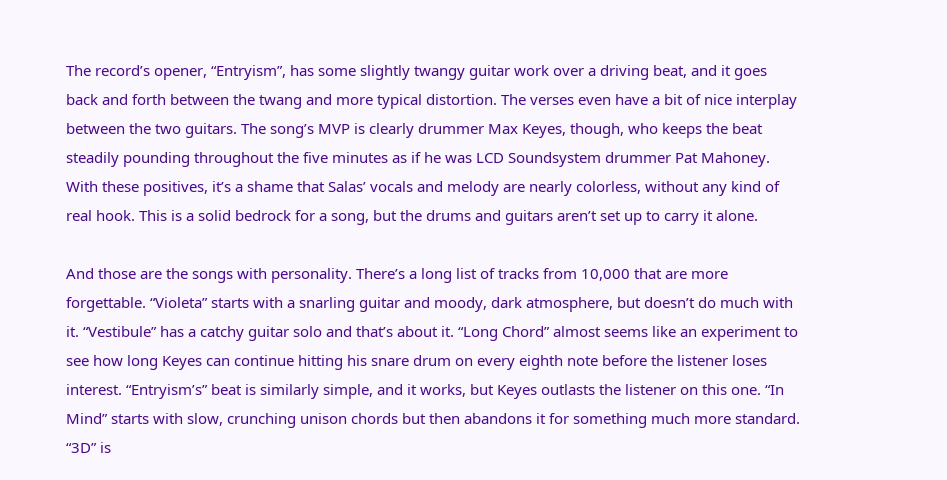The record’s opener, “Entryism”, has some slightly twangy guitar work over a driving beat, and it goes back and forth between the twang and more typical distortion. The verses even have a bit of nice interplay between the two guitars. The song’s MVP is clearly drummer Max Keyes, though, who keeps the beat steadily pounding throughout the five minutes as if he was LCD Soundsystem drummer Pat Mahoney. With these positives, it’s a shame that Salas’ vocals and melody are nearly colorless, without any kind of real hook. This is a solid bedrock for a song, but the drums and guitars aren’t set up to carry it alone.

And those are the songs with personality. There’s a long list of tracks from 10,000 that are more forgettable. “Violeta” starts with a snarling guitar and moody, dark atmosphere, but doesn’t do much with it. “Vestibule” has a catchy guitar solo and that’s about it. “Long Chord” almost seems like an experiment to see how long Keyes can continue hitting his snare drum on every eighth note before the listener loses interest. “Entryism’s” beat is similarly simple, and it works, but Keyes outlasts the listener on this one. “In Mind” starts with slow, crunching unison chords but then abandons it for something much more standard. “3D” is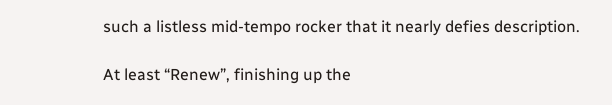such a listless mid-tempo rocker that it nearly defies description.

At least “Renew”, finishing up the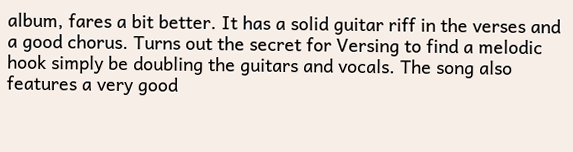album, fares a bit better. It has a solid guitar riff in the verses and a good chorus. Turns out the secret for Versing to find a melodic hook simply be doubling the guitars and vocals. The song also features a very good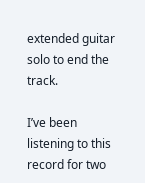extended guitar solo to end the track.

I’ve been listening to this record for two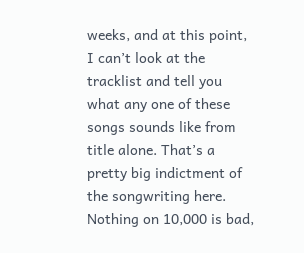weeks, and at this point, I can’t look at the tracklist and tell you what any one of these songs sounds like from title alone. That’s a pretty big indictment of the songwriting here. Nothing on 10,000 is bad,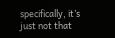specifically, it’s just not that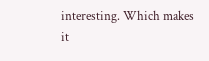interesting. Which makes it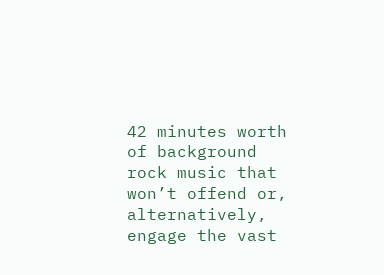42 minutes worth of background rock music that won’t offend or, alternatively, engage the vast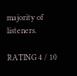majority of listeners.

RATING 4 / 10